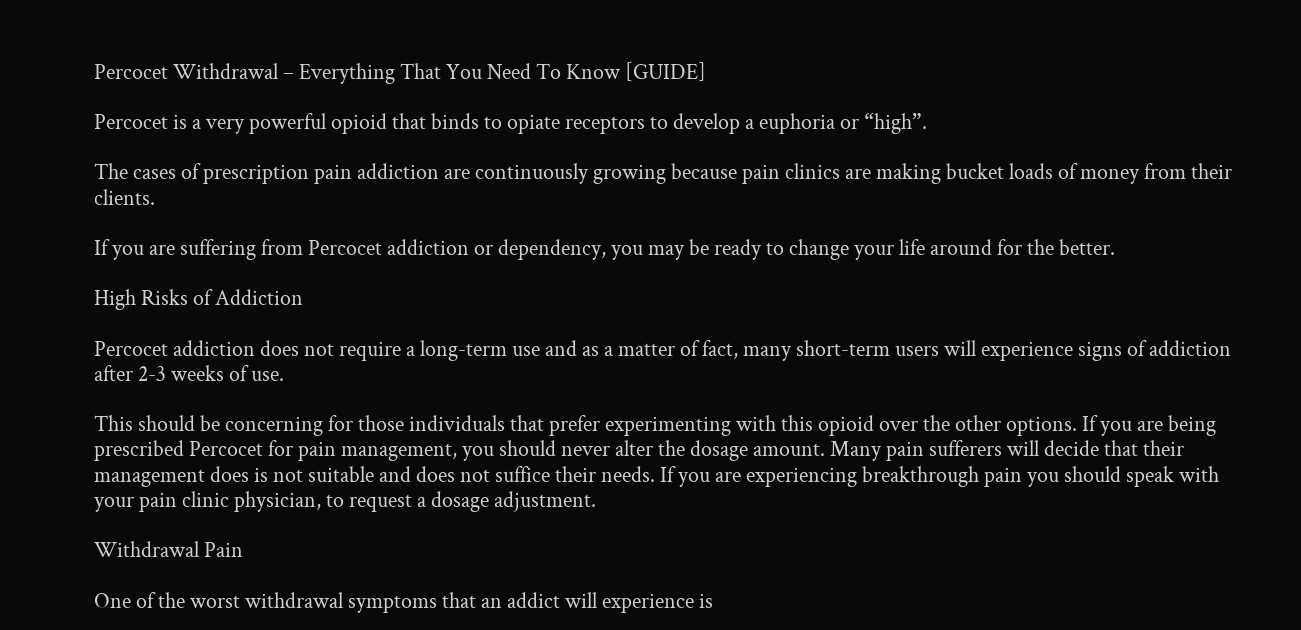Percocet Withdrawal – Everything That You Need To Know [GUIDE]

Percocet is a very powerful opioid that binds to opiate receptors to develop a euphoria or “high”.

The cases of prescription pain addiction are continuously growing because pain clinics are making bucket loads of money from their clients.

If you are suffering from Percocet addiction or dependency, you may be ready to change your life around for the better.

High Risks of Addiction

Percocet addiction does not require a long-term use and as a matter of fact, many short-term users will experience signs of addiction after 2-3 weeks of use.

This should be concerning for those individuals that prefer experimenting with this opioid over the other options. If you are being prescribed Percocet for pain management, you should never alter the dosage amount. Many pain sufferers will decide that their management does is not suitable and does not suffice their needs. If you are experiencing breakthrough pain you should speak with your pain clinic physician, to request a dosage adjustment.

Withdrawal Pain

One of the worst withdrawal symptoms that an addict will experience is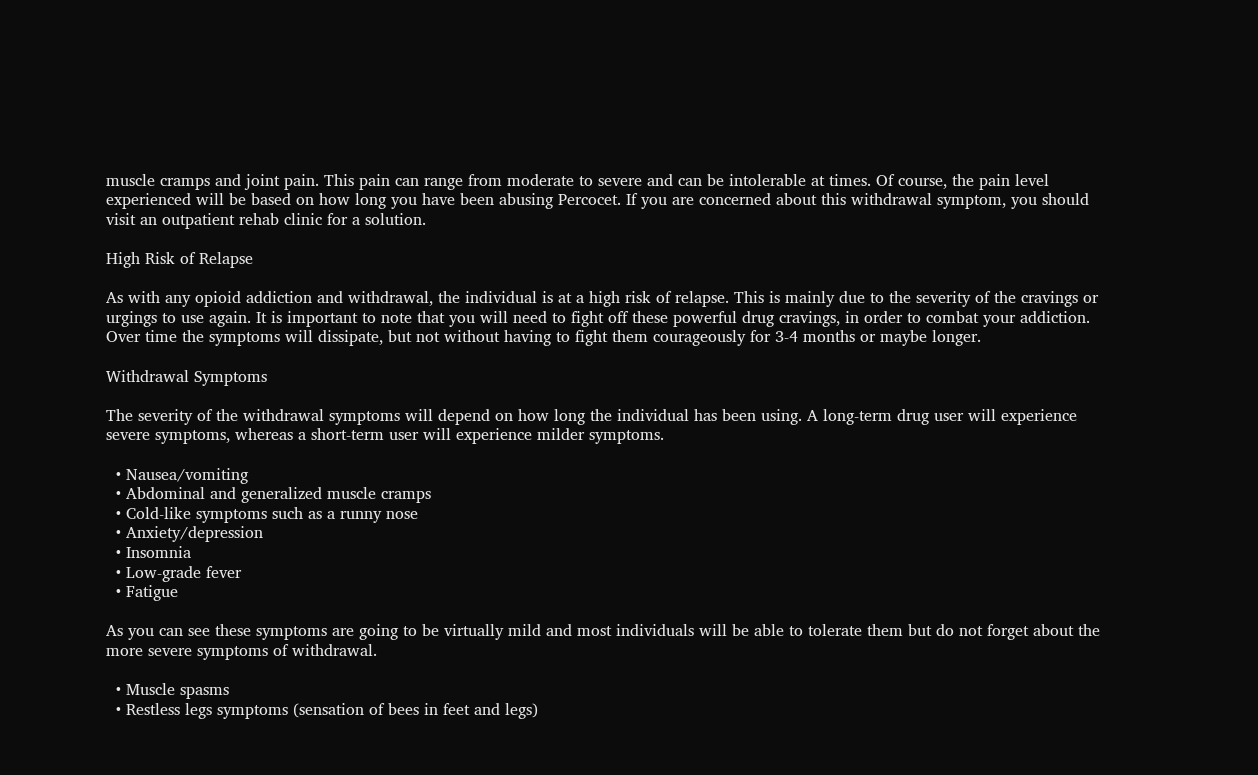muscle cramps and joint pain. This pain can range from moderate to severe and can be intolerable at times. Of course, the pain level experienced will be based on how long you have been abusing Percocet. If you are concerned about this withdrawal symptom, you should visit an outpatient rehab clinic for a solution.

High Risk of Relapse

As with any opioid addiction and withdrawal, the individual is at a high risk of relapse. This is mainly due to the severity of the cravings or urgings to use again. It is important to note that you will need to fight off these powerful drug cravings, in order to combat your addiction. Over time the symptoms will dissipate, but not without having to fight them courageously for 3-4 months or maybe longer.

Withdrawal Symptoms

The severity of the withdrawal symptoms will depend on how long the individual has been using. A long-term drug user will experience severe symptoms, whereas a short-term user will experience milder symptoms.

  • Nausea/vomiting
  • Abdominal and generalized muscle cramps
  • Cold-like symptoms such as a runny nose
  • Anxiety/depression
  • Insomnia
  • Low-grade fever
  • Fatigue

As you can see these symptoms are going to be virtually mild and most individuals will be able to tolerate them but do not forget about the more severe symptoms of withdrawal.

  • Muscle spasms
  • Restless legs symptoms (sensation of bees in feet and legs)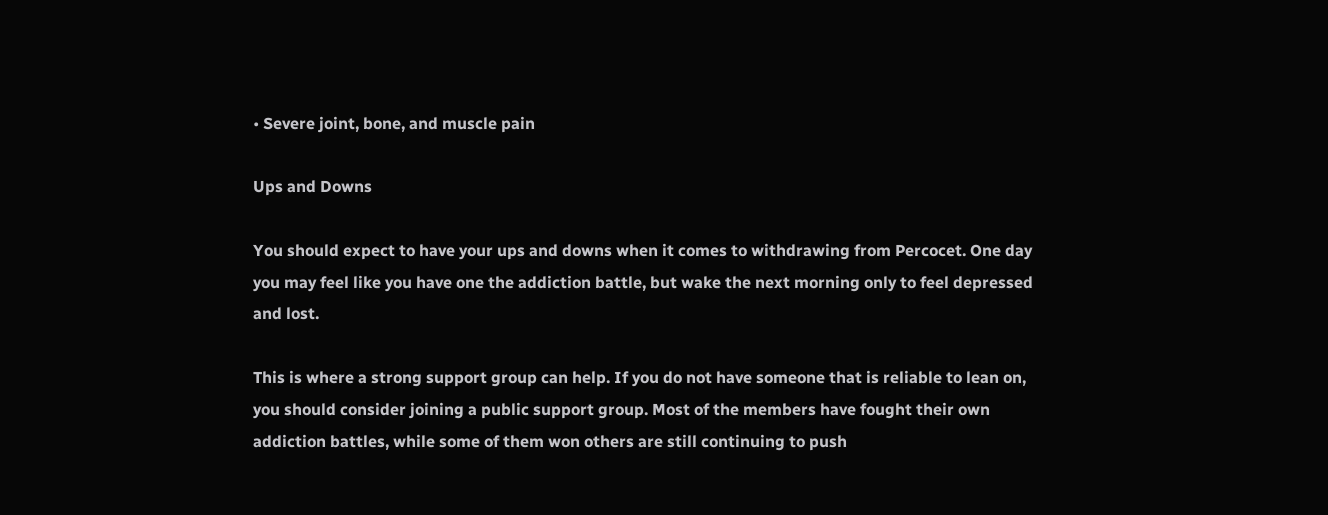• Severe joint, bone, and muscle pain

Ups and Downs

You should expect to have your ups and downs when it comes to withdrawing from Percocet. One day you may feel like you have one the addiction battle, but wake the next morning only to feel depressed and lost.

This is where a strong support group can help. If you do not have someone that is reliable to lean on, you should consider joining a public support group. Most of the members have fought their own addiction battles, while some of them won others are still continuing to push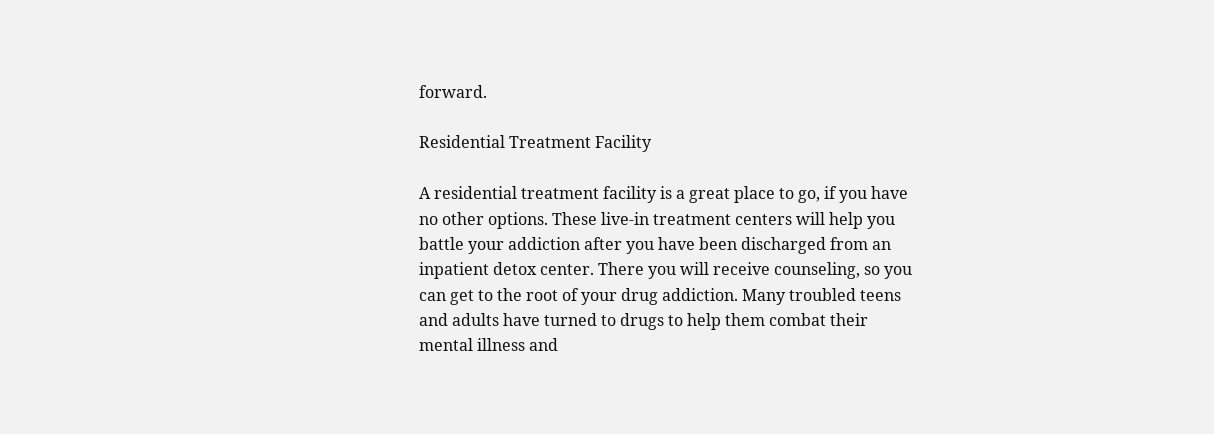forward.

Residential Treatment Facility

A residential treatment facility is a great place to go, if you have no other options. These live-in treatment centers will help you battle your addiction after you have been discharged from an inpatient detox center. There you will receive counseling, so you can get to the root of your drug addiction. Many troubled teens and adults have turned to drugs to help them combat their mental illness and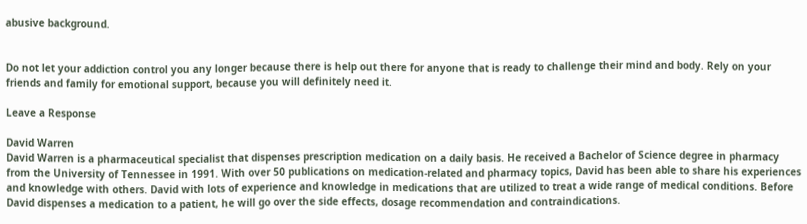abusive background.


Do not let your addiction control you any longer because there is help out there for anyone that is ready to challenge their mind and body. Rely on your friends and family for emotional support, because you will definitely need it.

Leave a Response

David Warren
David Warren is a pharmaceutical specialist that dispenses prescription medication on a daily basis. He received a Bachelor of Science degree in pharmacy from the University of Tennessee in 1991. With over 50 publications on medication-related and pharmacy topics, David has been able to share his experiences and knowledge with others. David with lots of experience and knowledge in medications that are utilized to treat a wide range of medical conditions. Before David dispenses a medication to a patient, he will go over the side effects, dosage recommendation and contraindications.